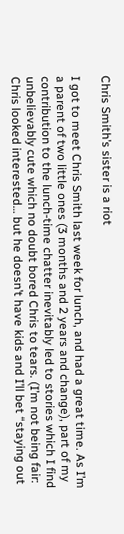Chris Smith’s sister is a riot

I got to meet Chris Smith last week for lunch, and had a great time. As I’m a parent of two little ones (3 months and 2 years and change), part of my contribution to the lunch-time chatter inevitably led to stories which I find unbelievably cute which no doubt bored Chris to tears. (I’m not being fair: Chris looked interested… but he doesn’t have kids and I’ll bet “staying out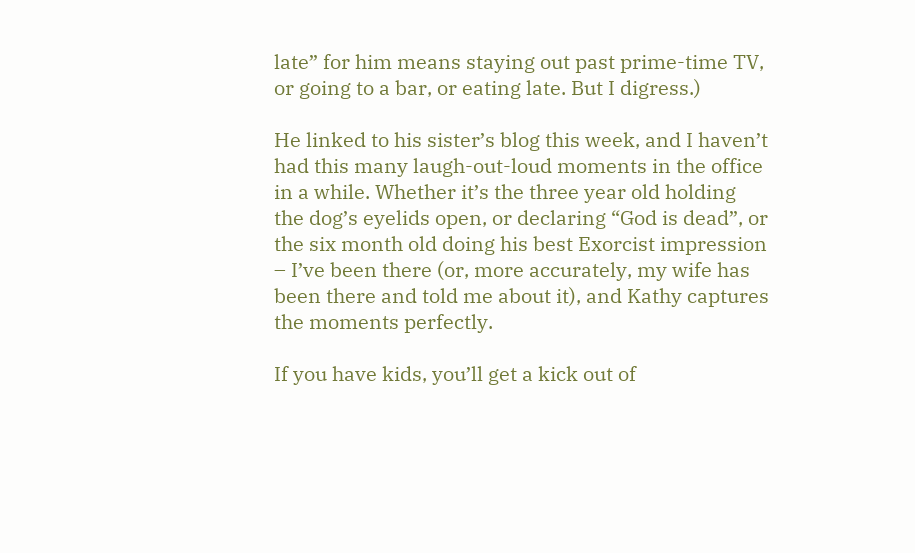late” for him means staying out past prime-time TV, or going to a bar, or eating late. But I digress.)

He linked to his sister’s blog this week, and I haven’t had this many laugh-out-loud moments in the office in a while. Whether it’s the three year old holding the dog’s eyelids open, or declaring “God is dead”, or the six month old doing his best Exorcist impression – I’ve been there (or, more accurately, my wife has been there and told me about it), and Kathy captures the moments perfectly.

If you have kids, you’ll get a kick out of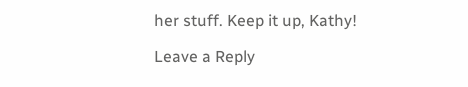her stuff. Keep it up, Kathy!

Leave a Reply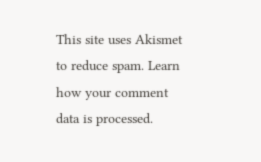This site uses Akismet to reduce spam. Learn how your comment data is processed.